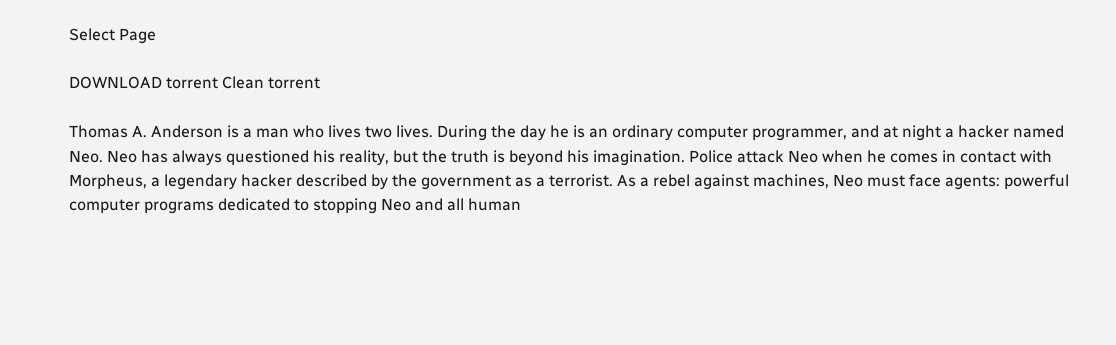Select Page

DOWNLOAD torrent Clean torrent

Thomas A. Anderson is a man who lives two lives. During the day he is an ordinary computer programmer, and at night a hacker named Neo. Neo has always questioned his reality, but the truth is beyond his imagination. Police attack Neo when he comes in contact with Morpheus, a legendary hacker described by the government as a terrorist. As a rebel against machines, Neo must face agents: powerful computer programs dedicated to stopping Neo and all human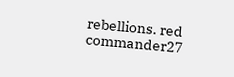rebellions. red commander27